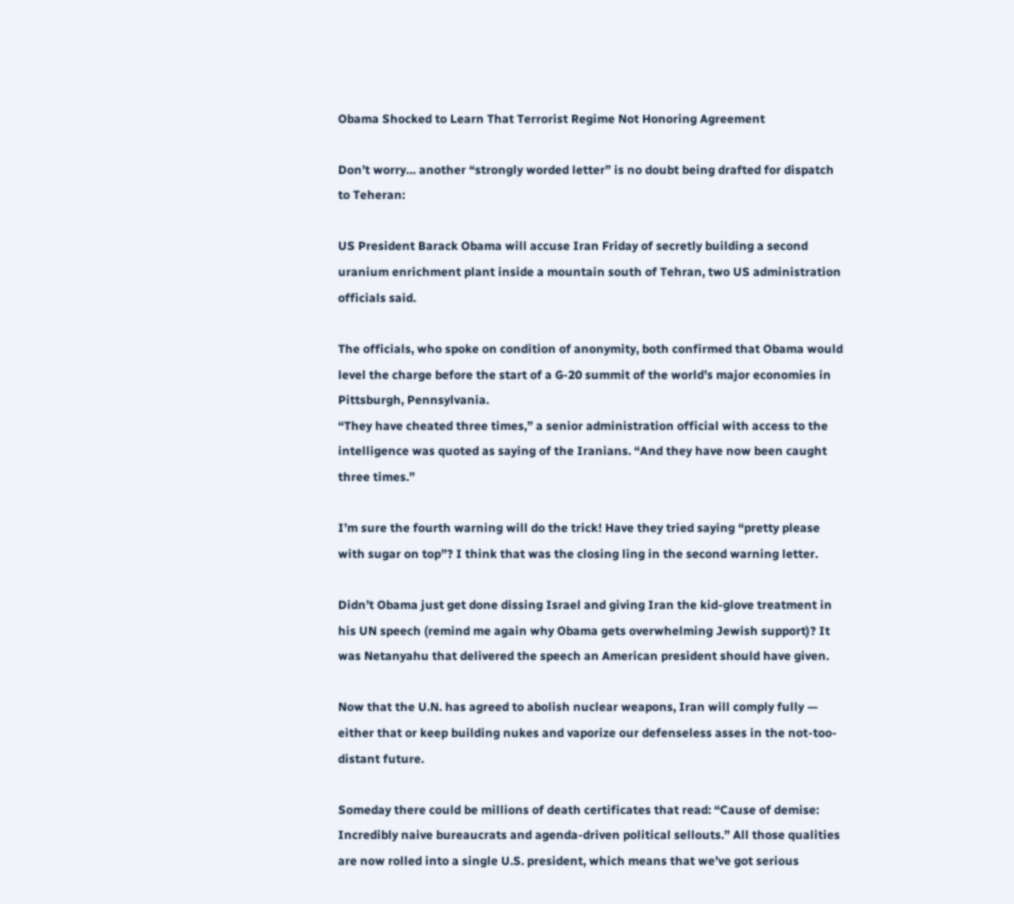Obama Shocked to Learn That Terrorist Regime Not Honoring Agreement

Don’t worry… another “strongly worded letter” is no doubt being drafted for dispatch to Teheran:

US President Barack Obama will accuse Iran Friday of secretly building a second uranium enrichment plant inside a mountain south of Tehran, two US administration officials said.

The officials, who spoke on condition of anonymity, both confirmed that Obama would level the charge before the start of a G-20 summit of the world’s major economies in Pittsburgh, Pennsylvania.
“They have cheated three times,” a senior administration official with access to the intelligence was quoted as saying of the Iranians. “And they have now been caught three times.”

I’m sure the fourth warning will do the trick! Have they tried saying “pretty please with sugar on top”? I think that was the closing ling in the second warning letter.

Didn’t Obama just get done dissing Israel and giving Iran the kid-glove treatment in his UN speech (remind me again why Obama gets overwhelming Jewish support)? It was Netanyahu that delivered the speech an American president should have given.

Now that the U.N. has agreed to abolish nuclear weapons, Iran will comply fully — either that or keep building nukes and vaporize our defenseless asses in the not-too-distant future.

Someday there could be millions of death certificates that read: “Cause of demise: Incredibly naive bureaucrats and agenda-driven political sellouts.” All those qualities are now rolled into a single U.S. president, which means that we’ve got serious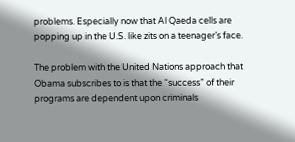problems. Especially now that Al Qaeda cells are popping up in the U.S. like zits on a teenager’s face.

The problem with the United Nations approach that Obama subscribes to is that the “success” of their programs are dependent upon criminals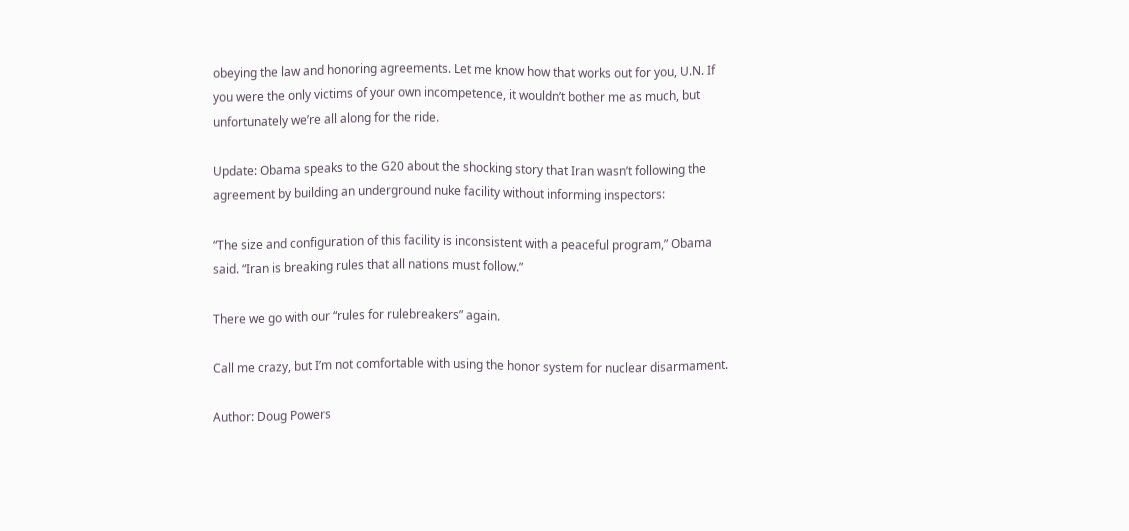obeying the law and honoring agreements. Let me know how that works out for you, U.N. If you were the only victims of your own incompetence, it wouldn’t bother me as much, but unfortunately we’re all along for the ride.

Update: Obama speaks to the G20 about the shocking story that Iran wasn’t following the agreement by building an underground nuke facility without informing inspectors:

“The size and configuration of this facility is inconsistent with a peaceful program,” Obama said. “Iran is breaking rules that all nations must follow.”

There we go with our “rules for rulebreakers” again.

Call me crazy, but I’m not comfortable with using the honor system for nuclear disarmament.

Author: Doug Powers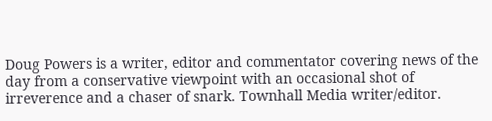Doug Powers is a writer, editor and commentator covering news of the day from a conservative viewpoint with an occasional shot of irreverence and a chaser of snark. Townhall Media writer/editor.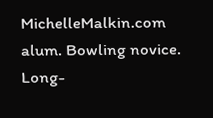MichelleMalkin.com alum. Bowling novice. Long-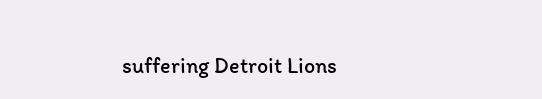suffering Detroit Lions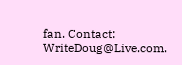fan. Contact: WriteDoug@Live.com.